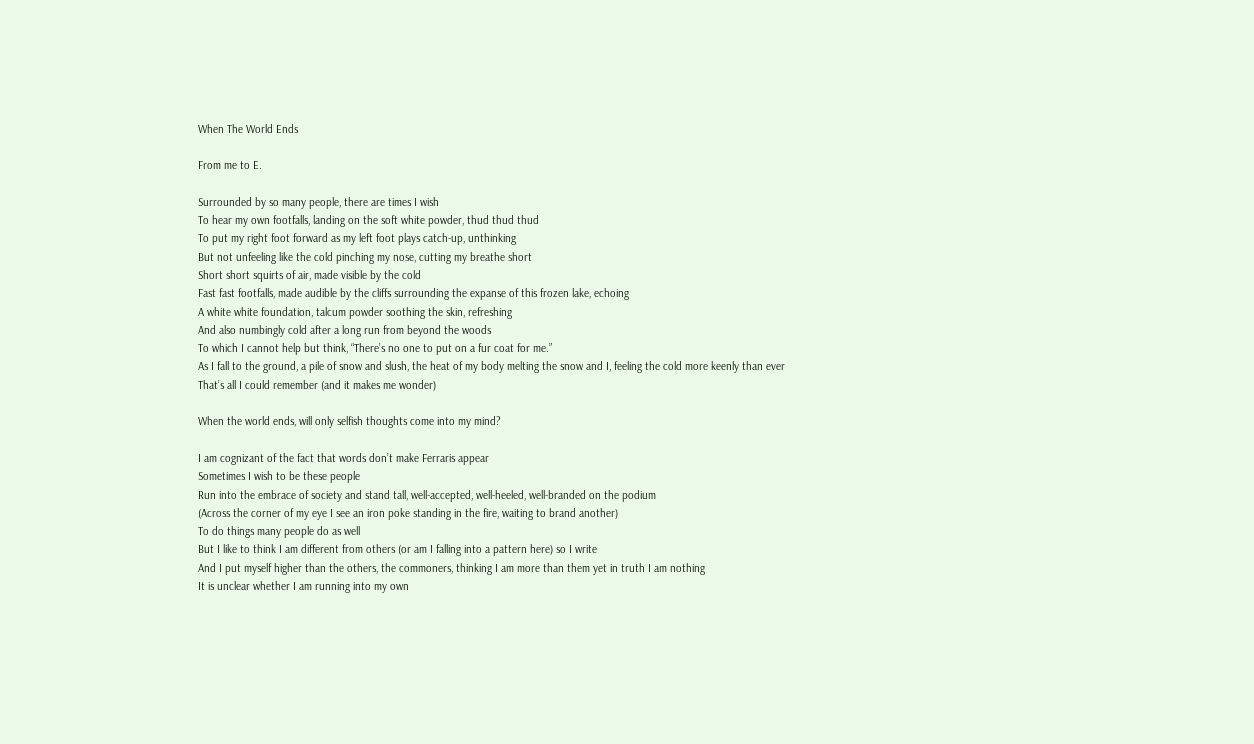When The World Ends

From me to E.

Surrounded by so many people, there are times I wish
To hear my own footfalls, landing on the soft white powder, thud thud thud
To put my right foot forward as my left foot plays catch-up, unthinking
But not unfeeling like the cold pinching my nose, cutting my breathe short
Short short squirts of air, made visible by the cold
Fast fast footfalls, made audible by the cliffs surrounding the expanse of this frozen lake, echoing
A white white foundation, talcum powder soothing the skin, refreshing
And also numbingly cold after a long run from beyond the woods
To which I cannot help but think, “There’s no one to put on a fur coat for me.”
As I fall to the ground, a pile of snow and slush, the heat of my body melting the snow and I, feeling the cold more keenly than ever
That’s all I could remember (and it makes me wonder)

When the world ends, will only selfish thoughts come into my mind?

I am cognizant of the fact that words don’t make Ferraris appear
Sometimes I wish to be these people
Run into the embrace of society and stand tall, well-accepted, well-heeled, well-branded on the podium
(Across the corner of my eye I see an iron poke standing in the fire, waiting to brand another)
To do things many people do as well
But I like to think I am different from others (or am I falling into a pattern here) so I write
And I put myself higher than the others, the commoners, thinking I am more than them yet in truth I am nothing
It is unclear whether I am running into my own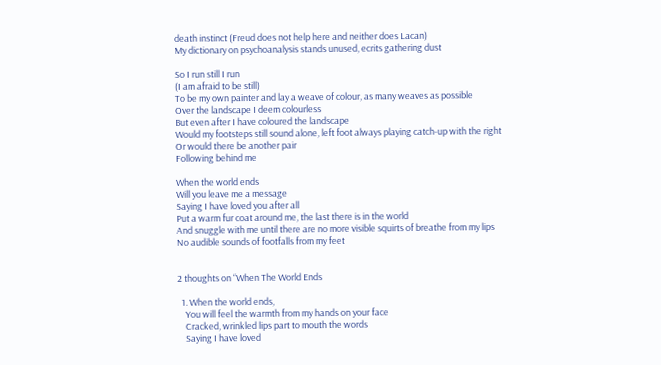death instinct (Freud does not help here and neither does Lacan)
My dictionary on psychoanalysis stands unused, ecrits gathering dust

So I run still I run
(I am afraid to be still)
To be my own painter and lay a weave of colour, as many weaves as possible
Over the landscape I deem colourless
But even after I have coloured the landscape
Would my footsteps still sound alone, left foot always playing catch-up with the right
Or would there be another pair
Following behind me

When the world ends
Will you leave me a message
Saying I have loved you after all
Put a warm fur coat around me, the last there is in the world
And snuggle with me until there are no more visible squirts of breathe from my lips
No audible sounds of footfalls from my feet


2 thoughts on “When The World Ends

  1. When the world ends,
    You will feel the warmth from my hands on your face
    Cracked, wrinkled lips part to mouth the words
    Saying I have loved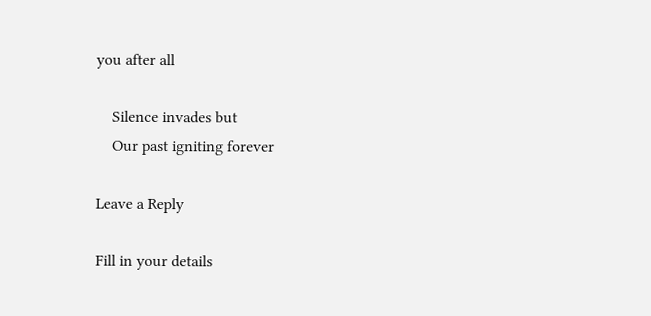you after all

    Silence invades but
    Our past igniting forever

Leave a Reply

Fill in your details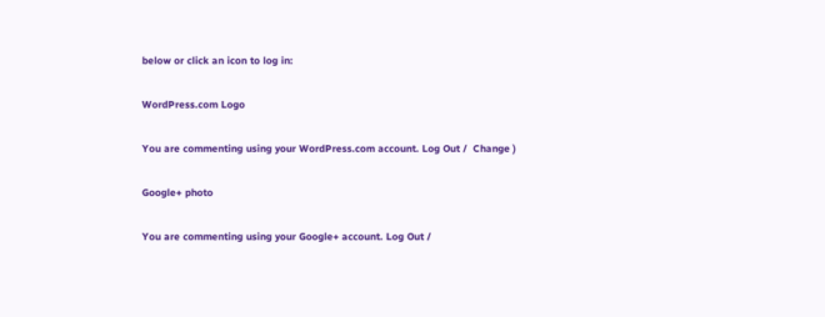below or click an icon to log in:

WordPress.com Logo

You are commenting using your WordPress.com account. Log Out /  Change )

Google+ photo

You are commenting using your Google+ account. Log Out /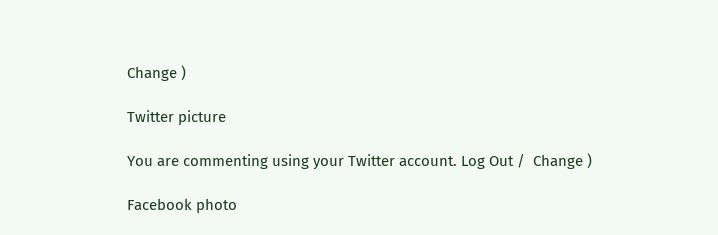Change )

Twitter picture

You are commenting using your Twitter account. Log Out /  Change )

Facebook photo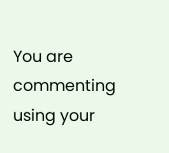You are commenting using your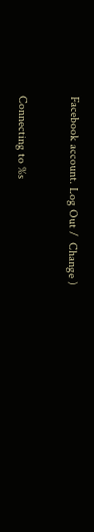Facebook account. Log Out /  Change )


Connecting to %s